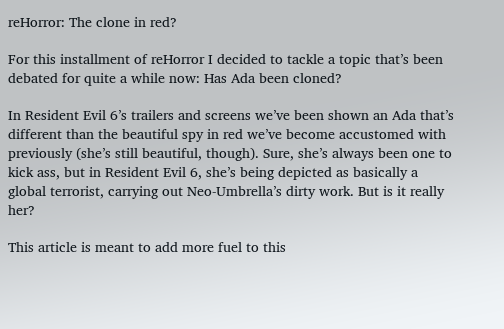reHorror: The clone in red?

For this installment of reHorror I decided to tackle a topic that’s been debated for quite a while now: Has Ada been cloned?

In Resident Evil 6’s trailers and screens we’ve been shown an Ada that’s different than the beautiful spy in red we’ve become accustomed with previously (she’s still beautiful, though). Sure, she’s always been one to kick ass, but in Resident Evil 6, she’s being depicted as basically a global terrorist, carrying out Neo-Umbrella’s dirty work. But is it really her?

This article is meant to add more fuel to this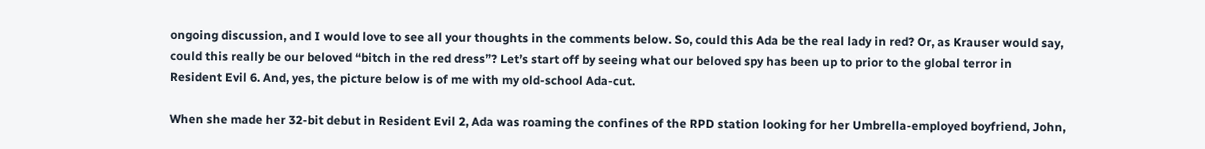ongoing discussion, and I would love to see all your thoughts in the comments below. So, could this Ada be the real lady in red? Or, as Krauser would say, could this really be our beloved “bitch in the red dress”? Let’s start off by seeing what our beloved spy has been up to prior to the global terror in Resident Evil 6. And, yes, the picture below is of me with my old-school Ada-cut.

When she made her 32-bit debut in Resident Evil 2, Ada was roaming the confines of the RPD station looking for her Umbrella-employed boyfriend, John,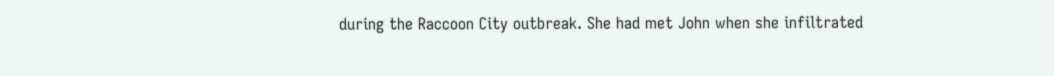during the Raccoon City outbreak. She had met John when she infiltrated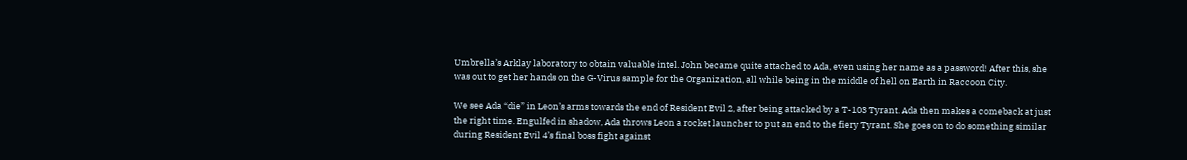Umbrella’s Arklay laboratory to obtain valuable intel. John became quite attached to Ada, even using her name as a password! After this, she was out to get her hands on the G-Virus sample for the Organization, all while being in the middle of hell on Earth in Raccoon City.

We see Ada “die” in Leon’s arms towards the end of Resident Evil 2, after being attacked by a T-103 Tyrant. Ada then makes a comeback at just the right time. Engulfed in shadow, Ada throws Leon a rocket launcher to put an end to the fiery Tyrant. She goes on to do something similar during Resident Evil 4’s final boss fight against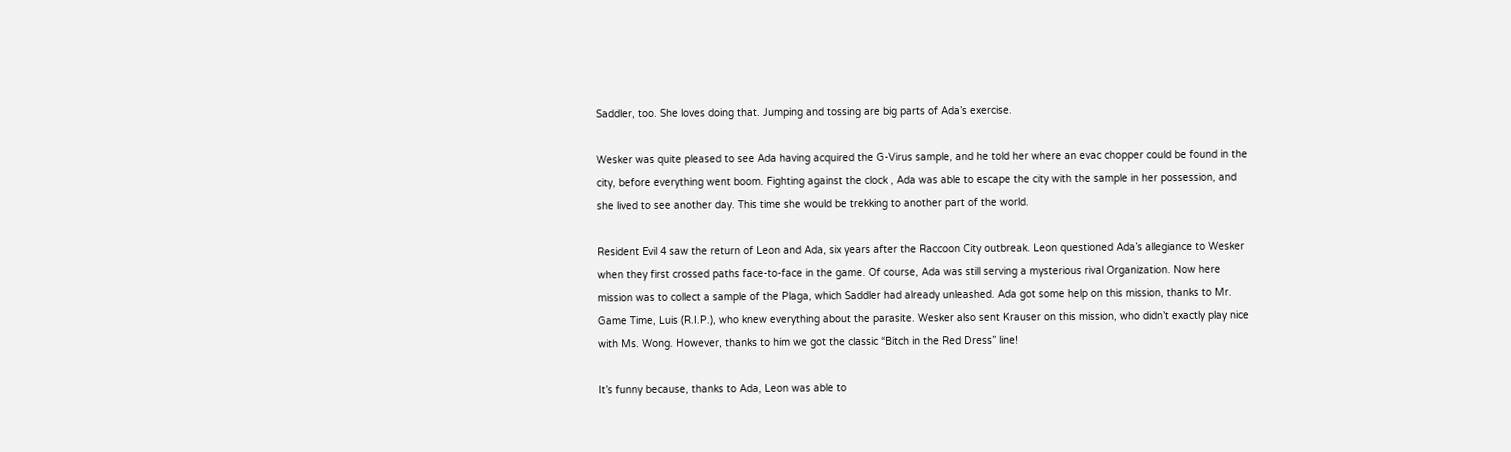Saddler, too. She loves doing that. Jumping and tossing are big parts of Ada’s exercise.

Wesker was quite pleased to see Ada having acquired the G-Virus sample, and he told her where an evac chopper could be found in the city, before everything went boom. Fighting against the clock , Ada was able to escape the city with the sample in her possession, and she lived to see another day. This time she would be trekking to another part of the world.

Resident Evil 4 saw the return of Leon and Ada, six years after the Raccoon City outbreak. Leon questioned Ada’s allegiance to Wesker when they first crossed paths face-to-face in the game. Of course, Ada was still serving a mysterious rival Organization. Now here mission was to collect a sample of the Plaga, which Saddler had already unleashed. Ada got some help on this mission, thanks to Mr. Game Time, Luis (R.I.P.), who knew everything about the parasite. Wesker also sent Krauser on this mission, who didn’t exactly play nice with Ms. Wong. However, thanks to him we got the classic “Bitch in the Red Dress” line!

It’s funny because, thanks to Ada, Leon was able to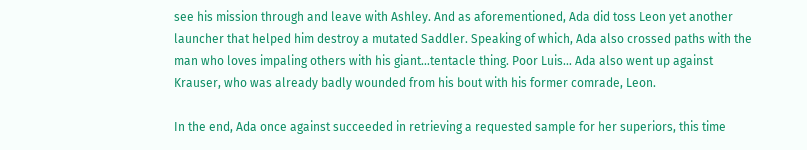see his mission through and leave with Ashley. And as aforementioned, Ada did toss Leon yet another launcher that helped him destroy a mutated Saddler. Speaking of which, Ada also crossed paths with the man who loves impaling others with his giant…tentacle thing. Poor Luis… Ada also went up against Krauser, who was already badly wounded from his bout with his former comrade, Leon.

In the end, Ada once against succeeded in retrieving a requested sample for her superiors, this time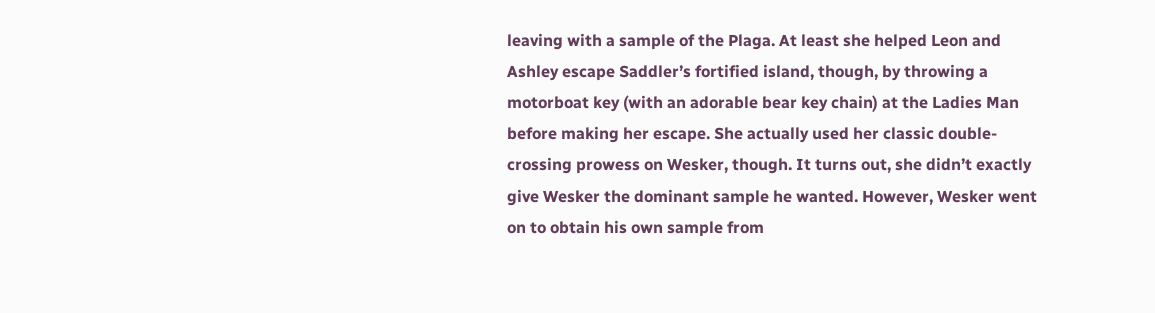leaving with a sample of the Plaga. At least she helped Leon and Ashley escape Saddler’s fortified island, though, by throwing a motorboat key (with an adorable bear key chain) at the Ladies Man before making her escape. She actually used her classic double-crossing prowess on Wesker, though. It turns out, she didn’t exactly give Wesker the dominant sample he wanted. However, Wesker went on to obtain his own sample from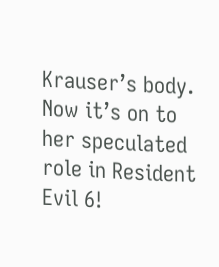Krauser’s body. Now it’s on to her speculated role in Resident Evil 6!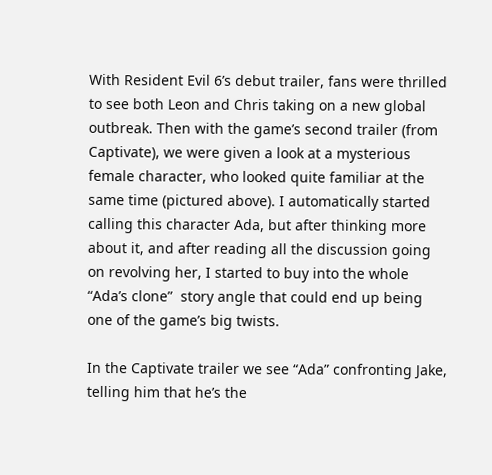With Resident Evil 6’s debut trailer, fans were thrilled to see both Leon and Chris taking on a new global outbreak. Then with the game’s second trailer (from Captivate), we were given a look at a mysterious female character, who looked quite familiar at the same time (pictured above). I automatically started calling this character Ada, but after thinking more about it, and after reading all the discussion going on revolving her, I started to buy into the whole “Ada’s clone”  story angle that could end up being one of the game’s big twists.

In the Captivate trailer we see “Ada” confronting Jake, telling him that he’s the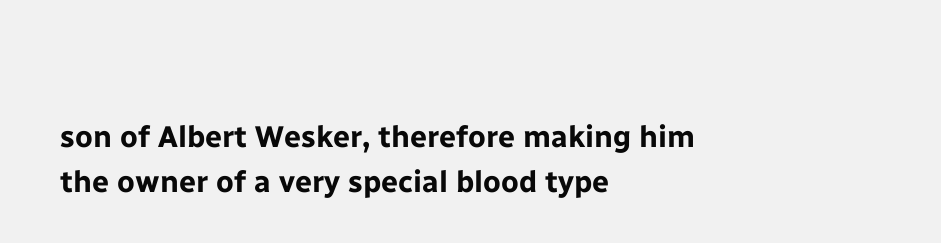son of Albert Wesker, therefore making him the owner of a very special blood type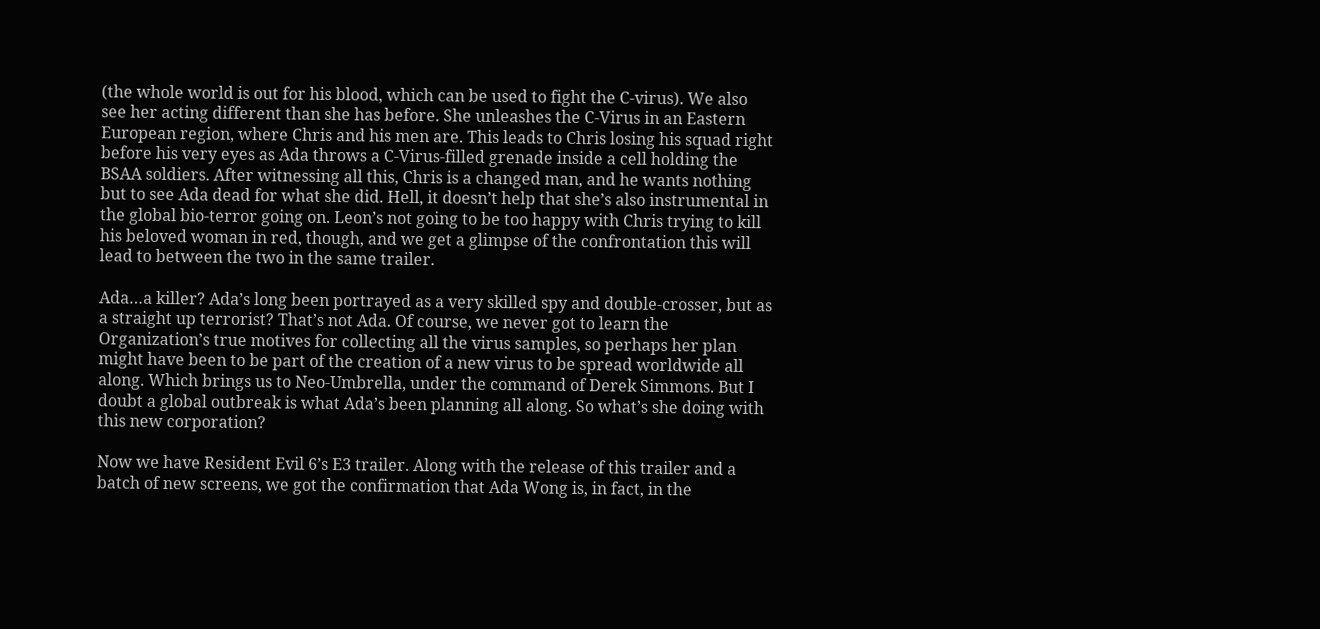(the whole world is out for his blood, which can be used to fight the C-virus). We also see her acting different than she has before. She unleashes the C-Virus in an Eastern European region, where Chris and his men are. This leads to Chris losing his squad right before his very eyes as Ada throws a C-Virus-filled grenade inside a cell holding the BSAA soldiers. After witnessing all this, Chris is a changed man, and he wants nothing but to see Ada dead for what she did. Hell, it doesn’t help that she’s also instrumental in the global bio-terror going on. Leon’s not going to be too happy with Chris trying to kill his beloved woman in red, though, and we get a glimpse of the confrontation this will lead to between the two in the same trailer.

Ada…a killer? Ada’s long been portrayed as a very skilled spy and double-crosser, but as a straight up terrorist? That’s not Ada. Of course, we never got to learn the Organization’s true motives for collecting all the virus samples, so perhaps her plan might have been to be part of the creation of a new virus to be spread worldwide all along. Which brings us to Neo-Umbrella, under the command of Derek Simmons. But I doubt a global outbreak is what Ada’s been planning all along. So what’s she doing with this new corporation?

Now we have Resident Evil 6’s E3 trailer. Along with the release of this trailer and a batch of new screens, we got the confirmation that Ada Wong is, in fact, in the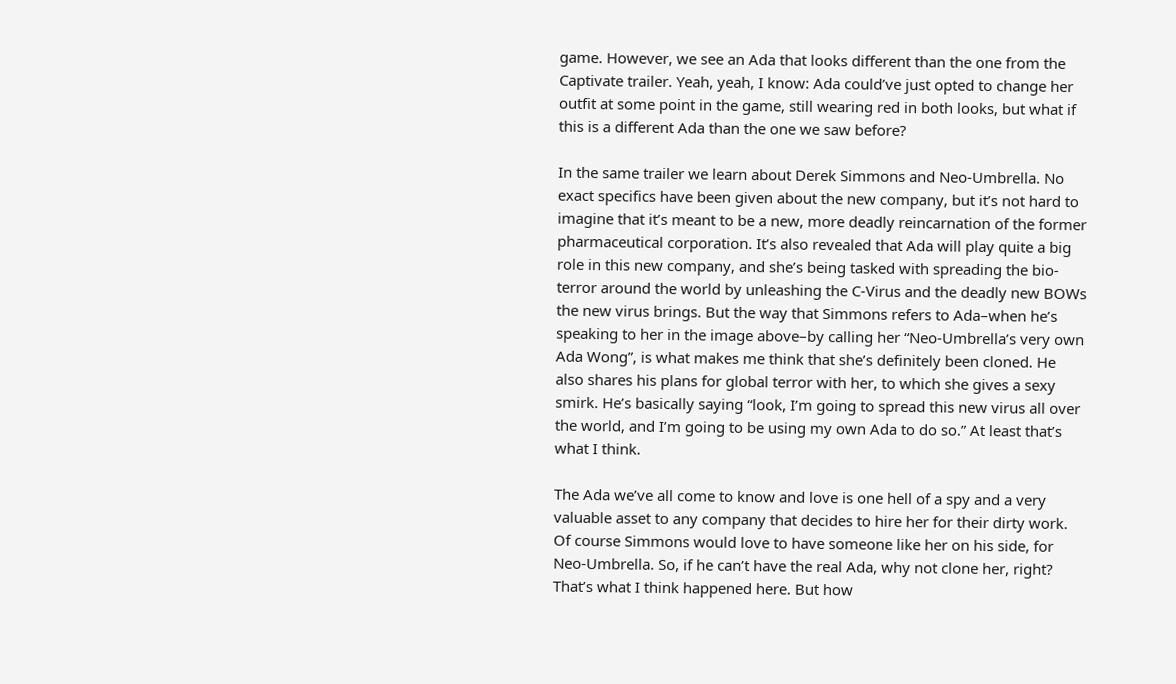game. However, we see an Ada that looks different than the one from the Captivate trailer. Yeah, yeah, I know: Ada could’ve just opted to change her outfit at some point in the game, still wearing red in both looks, but what if this is a different Ada than the one we saw before?

In the same trailer we learn about Derek Simmons and Neo-Umbrella. No exact specifics have been given about the new company, but it’s not hard to imagine that it’s meant to be a new, more deadly reincarnation of the former pharmaceutical corporation. It’s also revealed that Ada will play quite a big role in this new company, and she’s being tasked with spreading the bio-terror around the world by unleashing the C-Virus and the deadly new BOWs the new virus brings. But the way that Simmons refers to Ada–when he’s speaking to her in the image above–by calling her “Neo-Umbrella’s very own Ada Wong”, is what makes me think that she’s definitely been cloned. He also shares his plans for global terror with her, to which she gives a sexy smirk. He’s basically saying “look, I’m going to spread this new virus all over the world, and I’m going to be using my own Ada to do so.” At least that’s what I think.

The Ada we’ve all come to know and love is one hell of a spy and a very valuable asset to any company that decides to hire her for their dirty work. Of course Simmons would love to have someone like her on his side, for Neo-Umbrella. So, if he can’t have the real Ada, why not clone her, right? That’s what I think happened here. But how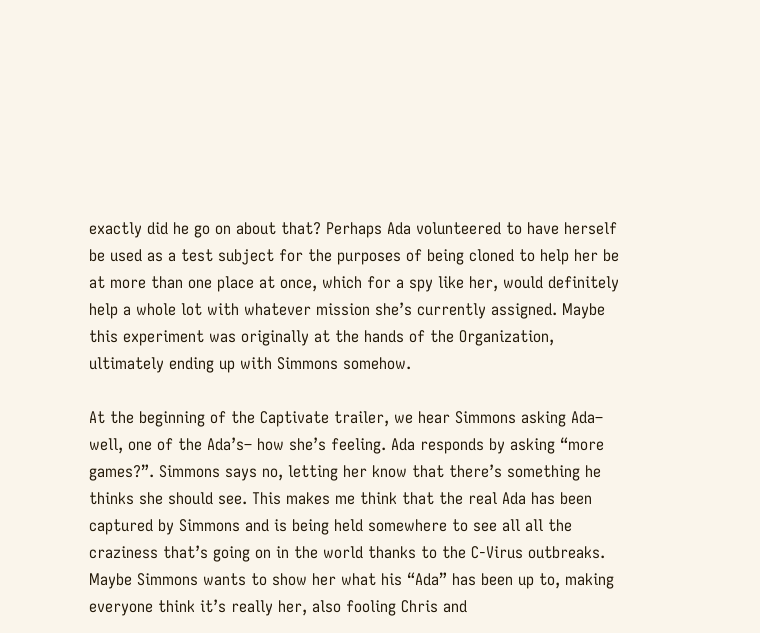exactly did he go on about that? Perhaps Ada volunteered to have herself be used as a test subject for the purposes of being cloned to help her be at more than one place at once, which for a spy like her, would definitely help a whole lot with whatever mission she’s currently assigned. Maybe this experiment was originally at the hands of the Organization, ultimately ending up with Simmons somehow.

At the beginning of the Captivate trailer, we hear Simmons asking Ada– well, one of the Ada’s– how she’s feeling. Ada responds by asking “more games?”. Simmons says no, letting her know that there’s something he thinks she should see. This makes me think that the real Ada has been captured by Simmons and is being held somewhere to see all all the craziness that’s going on in the world thanks to the C-Virus outbreaks. Maybe Simmons wants to show her what his “Ada” has been up to, making everyone think it’s really her, also fooling Chris and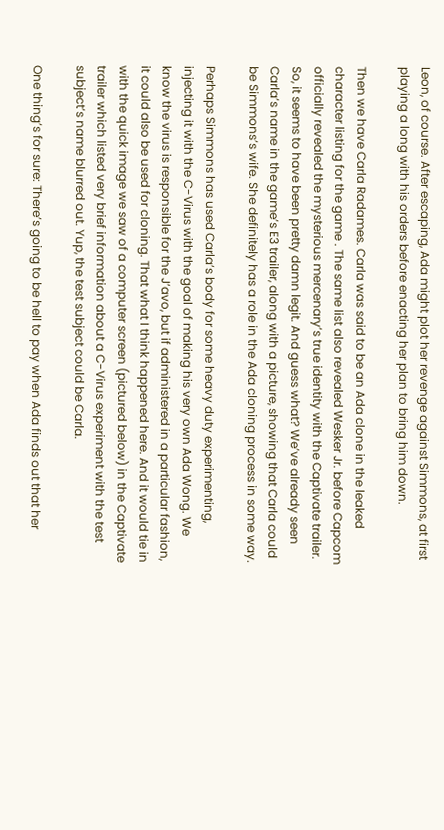Leon, of course. After escaping, Ada might plot her revenge against Simmons, at first playing a long with his orders before enacting her plan to bring him down.

Then we have Carla Radames. Carla was said to be an Ada clone in the leaked character listing for the game . The same list also revealed Wesker Jr. before Capcom officially revealed the mysterious mercenary’s true identity with the Captivate trailer. So, it seems to have been pretty damn legit. And guess what? We’ve already seen Carla’s name in the game’s E3 trailer, along with a picture, showing that Carla could be Simmons’s wife. She definitely has a role in the Ada cloning process in some way.

Perhaps Simmons has used Carla’s body for some heavy duty experimenting, injecting it with the C-Virus with the goal of making his very own Ada Wong. We know the virus is responsible for the J’avo, but if administered in a particular fashion, it could also be used for cloning. That what I think happened here. And it would tie in with the quick image we saw of a computer screen (pictured below) in the Captivate trailer which listed very brief information about a C-Virus experiment with the test subject’s name blurred out. Yup, the test subject could be Carla.

One thing’s for sure: There’s going to be hell to pay when Ada finds out that her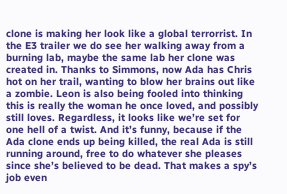clone is making her look like a global terrorrist. In the E3 trailer we do see her walking away from a burning lab, maybe the same lab her clone was created in. Thanks to Simmons, now Ada has Chris hot on her trail, wanting to blow her brains out like a zombie. Leon is also being fooled into thinking this is really the woman he once loved, and possibly still loves. Regardless, it looks like we’re set for one hell of a twist. And it’s funny, because if the Ada clone ends up being killed, the real Ada is still running around, free to do whatever she pleases since she’s believed to be dead. That makes a spy’s job even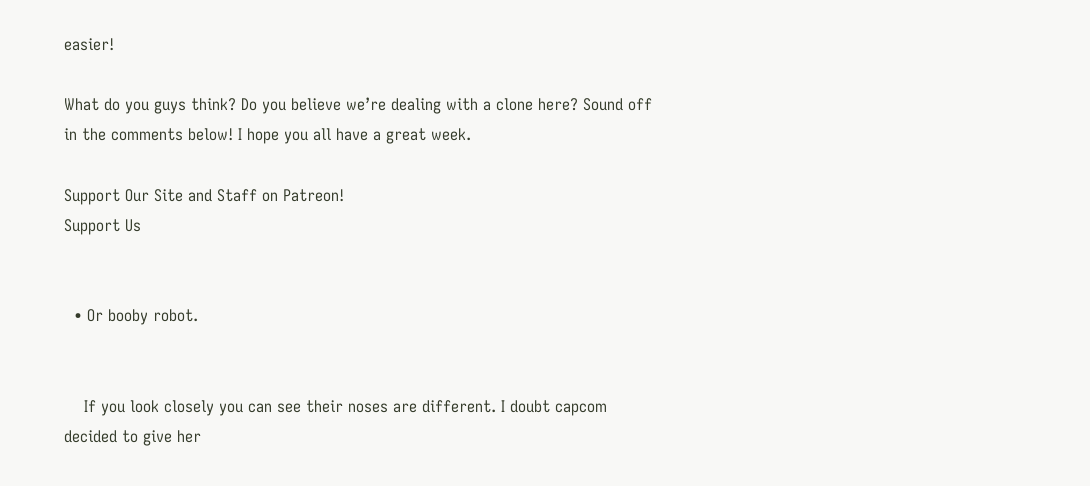easier!

What do you guys think? Do you believe we’re dealing with a clone here? Sound off in the comments below! I hope you all have a great week.

Support Our Site and Staff on Patreon!
Support Us


  • Or booby robot.


    If you look closely you can see their noses are different. I doubt capcom decided to give her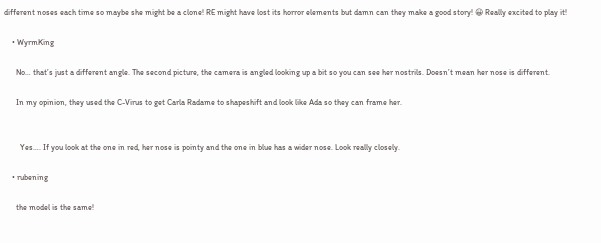different noses each time so maybe she might be a clone! RE might have lost its horror elements but damn can they make a good story! 😀 Really excited to play it!

    • WyrmKing

      No… that’s just a different angle. The second picture, the camera is angled looking up a bit so you can see her nostrils. Doesn’t mean her nose is different.

      In my opinion, they used the C-Virus to get Carla Radame to shapeshift and look like Ada so they can frame her.


        Yes…. If you look at the one in red, her nose is pointy and the one in blue has a wider nose. Look really closely.

    • rubening

      the model is the same!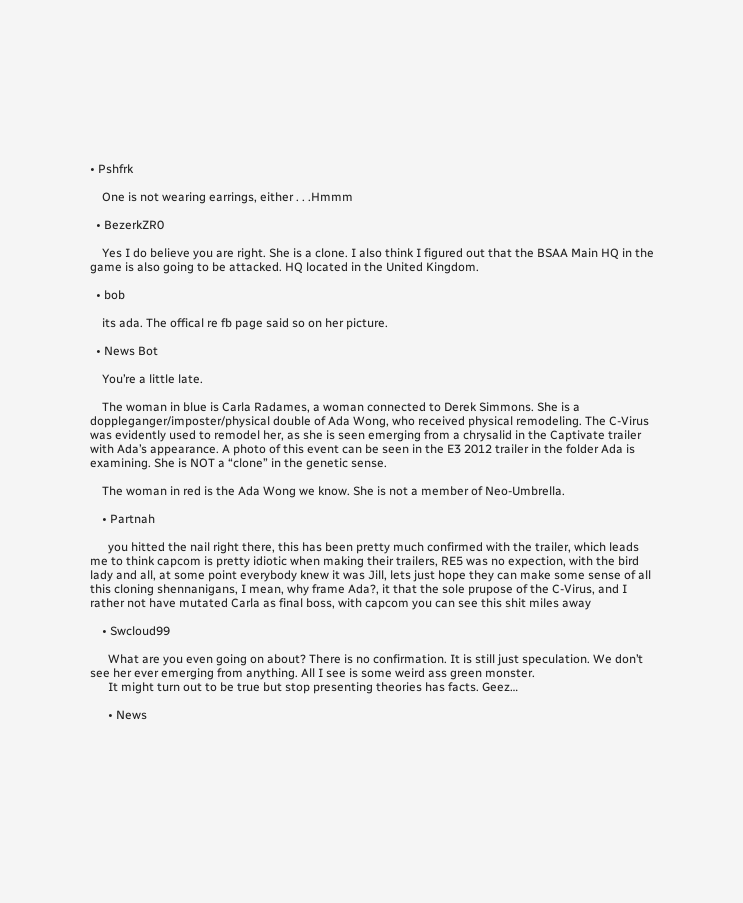• Pshfrk

    One is not wearing earrings, either . . .Hmmm

  • BezerkZR0

    Yes I do believe you are right. She is a clone. I also think I figured out that the BSAA Main HQ in the game is also going to be attacked. HQ located in the United Kingdom.

  • bob

    its ada. The offical re fb page said so on her picture.

  • News Bot

    You’re a little late.

    The woman in blue is Carla Radames, a woman connected to Derek Simmons. She is a doppleganger/imposter/physical double of Ada Wong, who received physical remodeling. The C-Virus was evidently used to remodel her, as she is seen emerging from a chrysalid in the Captivate trailer with Ada’s appearance. A photo of this event can be seen in the E3 2012 trailer in the folder Ada is examining. She is NOT a “clone” in the genetic sense.

    The woman in red is the Ada Wong we know. She is not a member of Neo-Umbrella.

    • Partnah

      you hitted the nail right there, this has been pretty much confirmed with the trailer, which leads me to think capcom is pretty idiotic when making their trailers, RE5 was no expection, with the bird lady and all, at some point everybody knew it was Jill, lets just hope they can make some sense of all this cloning shennanigans, I mean, why frame Ada?, it that the sole prupose of the C-Virus, and I rather not have mutated Carla as final boss, with capcom you can see this shit miles away

    • Swcloud99

      What are you even going on about? There is no confirmation. It is still just speculation. We don’t see her ever emerging from anything. All I see is some weird ass green monster.
      It might turn out to be true but stop presenting theories has facts. Geez…

      • News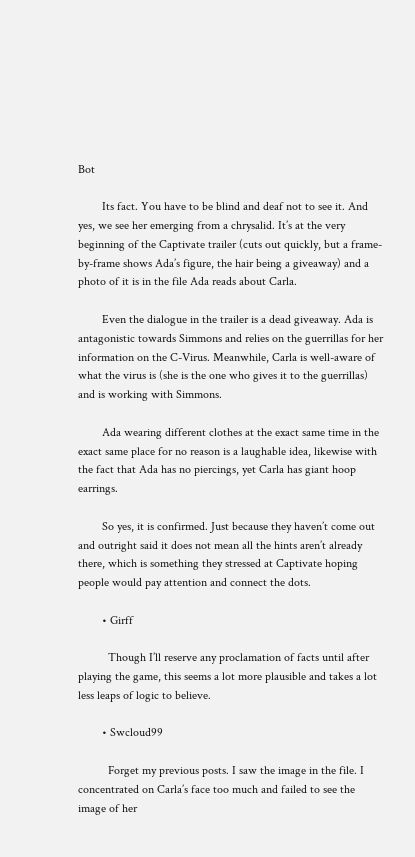Bot

        Its fact. You have to be blind and deaf not to see it. And yes, we see her emerging from a chrysalid. It’s at the very beginning of the Captivate trailer (cuts out quickly, but a frame-by-frame shows Ada’s figure, the hair being a giveaway) and a photo of it is in the file Ada reads about Carla.

        Even the dialogue in the trailer is a dead giveaway. Ada is antagonistic towards Simmons and relies on the guerrillas for her information on the C-Virus. Meanwhile, Carla is well-aware of what the virus is (she is the one who gives it to the guerrillas) and is working with Simmons.

        Ada wearing different clothes at the exact same time in the exact same place for no reason is a laughable idea, likewise with the fact that Ada has no piercings, yet Carla has giant hoop earrings.

        So yes, it is confirmed. Just because they haven’t come out and outright said it does not mean all the hints aren’t already there, which is something they stressed at Captivate hoping people would pay attention and connect the dots.

        • Girff

          Though I’ll reserve any proclamation of facts until after playing the game, this seems a lot more plausible and takes a lot less leaps of logic to believe.

        • Swcloud99

          Forget my previous posts. I saw the image in the file. I concentrated on Carla’s face too much and failed to see the image of her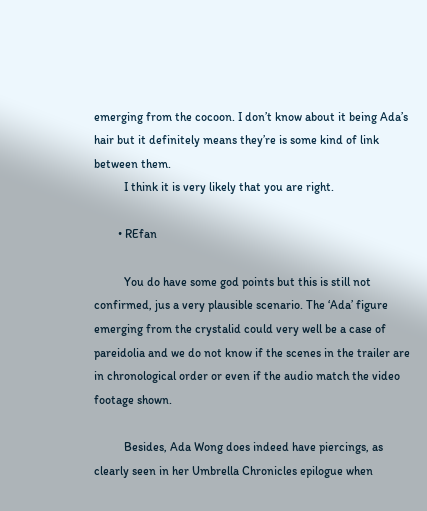emerging from the cocoon. I don’t know about it being Ada’s hair but it definitely means they’re is some kind of link between them.
          I think it is very likely that you are right.

        • REfan

          You do have some god points but this is still not confirmed, jus a very plausible scenario. The ‘Ada’ figure emerging from the crystalid could very well be a case of pareidolia and we do not know if the scenes in the trailer are in chronological order or even if the audio match the video footage shown.

          Besides, Ada Wong does indeed have piercings, as clearly seen in her Umbrella Chronicles epilogue when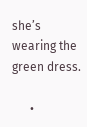she’s wearing the green dress.

      •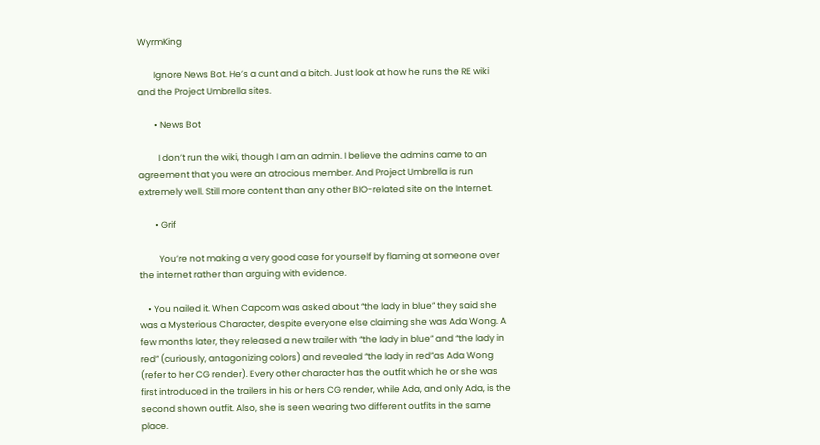WyrmKing

        Ignore News Bot. He’s a cunt and a bitch. Just look at how he runs the RE wiki and the Project Umbrella sites.

        • News Bot

          I don’t run the wiki, though I am an admin. I believe the admins came to an agreement that you were an atrocious member. And Project Umbrella is run extremely well. Still more content than any other BIO-related site on the Internet.

        • Grif

          You’re not making a very good case for yourself by flaming at someone over the internet rather than arguing with evidence.

    • You nailed it. When Capcom was asked about “the lady in blue” they said she was a Mysterious Character, despite everyone else claiming she was Ada Wong. A few months later, they released a new trailer with “the lady in blue” and “the lady in red” (curiously, antagonizing colors) and revealed “the lady in red”as Ada Wong (refer to her CG render). Every other character has the outfit which he or she was first introduced in the trailers in his or hers CG render, while Ada, and only Ada, is the second shown outfit. Also, she is seen wearing two different outfits in the same place.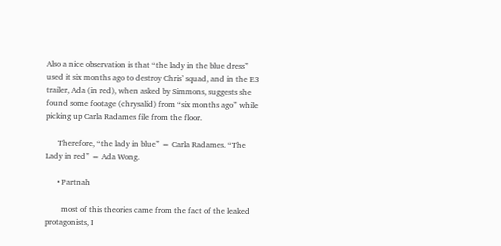Also a nice observation is that “the lady in the blue dress” used it six months ago to destroy Chris’ squad, and in the E3 trailer, Ada (in red), when asked by Simmons, suggests she found some footage (chrysalid) from “six months ago” while picking up Carla Radames file from the floor.

      Therefore, “the lady in blue” = Carla Radames. “The Lady in red” = Ada Wong.

      • Partnah

        most of this theories came from the fact of the leaked protagonists, I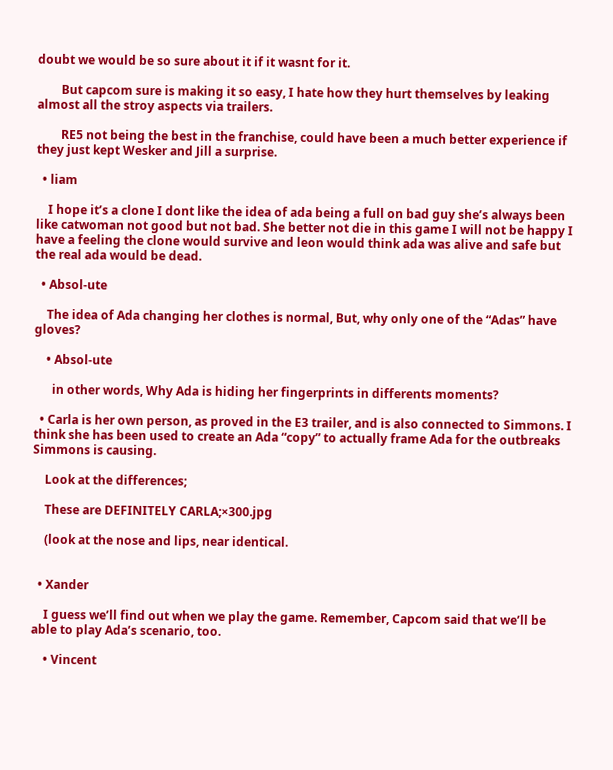doubt we would be so sure about it if it wasnt for it.

        But capcom sure is making it so easy, I hate how they hurt themselves by leaking almost all the stroy aspects via trailers.

        RE5 not being the best in the franchise, could have been a much better experience if they just kept Wesker and Jill a surprise.

  • liam

    I hope it’s a clone I dont like the idea of ada being a full on bad guy she’s always been like catwoman not good but not bad. She better not die in this game I will not be happy I have a feeling the clone would survive and leon would think ada was alive and safe but the real ada would be dead.

  • Absol-ute

    The idea of Ada changing her clothes is normal, But, why only one of the “Adas” have gloves?

    • Absol-ute

      in other words, Why Ada is hiding her fingerprints in differents moments?

  • Carla is her own person, as proved in the E3 trailer, and is also connected to Simmons. I think she has been used to create an Ada “copy” to actually frame Ada for the outbreaks Simmons is causing.

    Look at the differences;

    These are DEFINITELY CARLA;×300.jpg

    (look at the nose and lips, near identical.


  • Xander

    I guess we’ll find out when we play the game. Remember, Capcom said that we’ll be able to play Ada’s scenario, too.

    • Vincent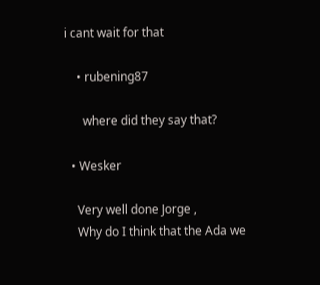i cant wait for that

    • rubening87

      where did they say that?

  • Wesker

    Very well done Jorge ,
    Why do I think that the Ada we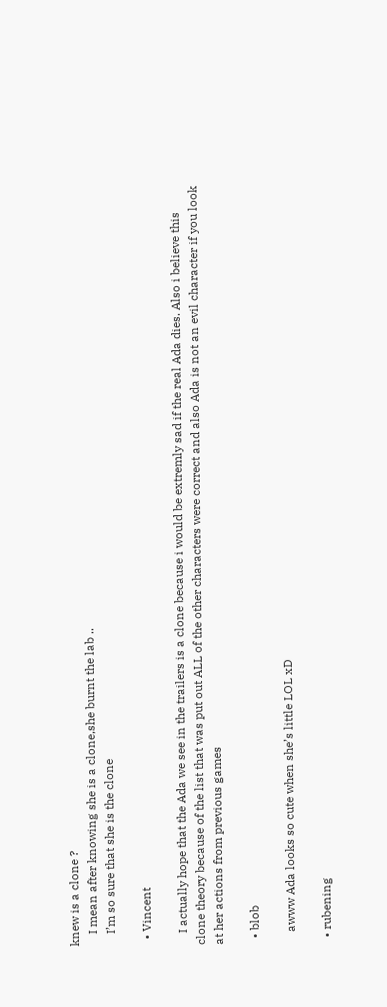knew is a clone ?
    I mean after knowing she is a clone,she burnt the lab ..
    I’m so sure that she is the clone

  • Vincent

    I actually hope that the Ada we see in the trailers is a clone because i would be extremly sad if the real Ada dies. Also i believe this clone theory because of the list that was put out ALL of the other characters were correct and also Ada is not an evil character if you look at her actions from previous games

  • blob

    awww Ada looks so cute when she’s little LOL xD

  • rubening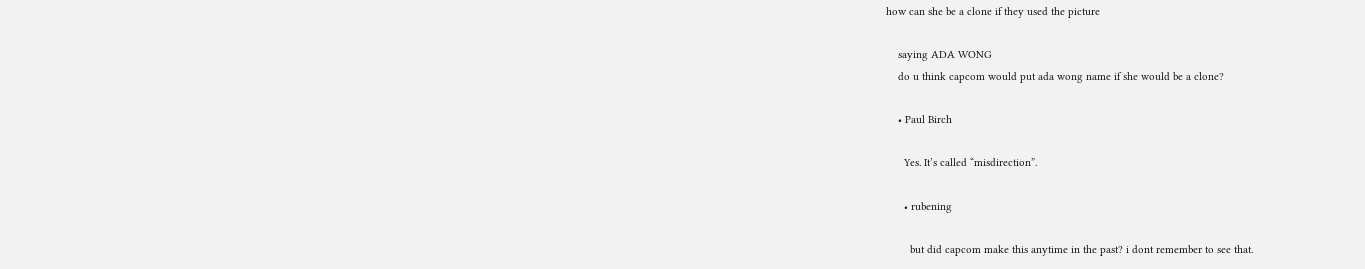how can she be a clone if they used the picture

    saying ADA WONG
    do u think capcom would put ada wong name if she would be a clone?

    • Paul Birch

      Yes. It’s called “misdirection”.

      • rubening

        but did capcom make this anytime in the past? i dont remember to see that.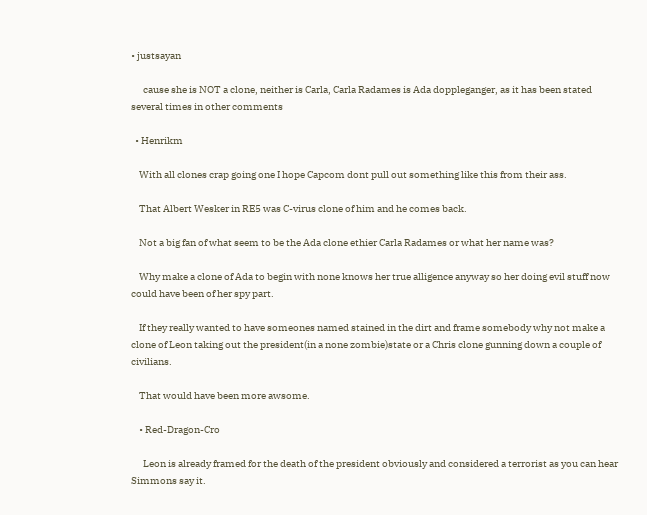• justsayan

      cause she is NOT a clone, neither is Carla, Carla Radames is Ada doppleganger, as it has been stated several times in other comments

  • Henrikm

    With all clones crap going one I hope Capcom dont pull out something like this from their ass.

    That Albert Wesker in RE5 was C-virus clone of him and he comes back.

    Not a big fan of what seem to be the Ada clone ethier Carla Radames or what her name was?

    Why make a clone of Ada to begin with none knows her true alligence anyway so her doing evil stuff now could have been of her spy part.

    If they really wanted to have someones named stained in the dirt and frame somebody why not make a clone of Leon taking out the president(in a none zombie)state or a Chris clone gunning down a couple of civilians.

    That would have been more awsome.

    • Red-Dragon-Cro

      Leon is already framed for the death of the president obviously and considered a terrorist as you can hear Simmons say it.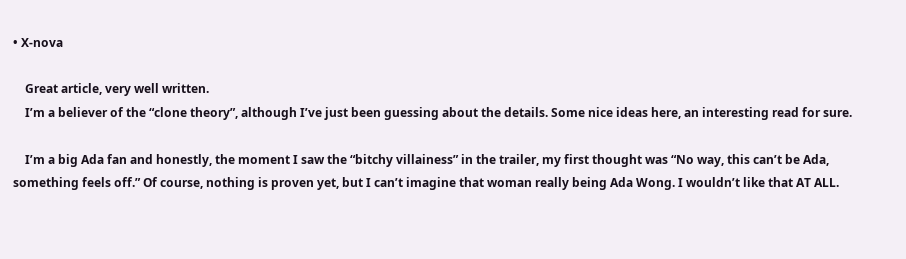• X-nova

    Great article, very well written.
    I’m a believer of the “clone theory”, although I’ve just been guessing about the details. Some nice ideas here, an interesting read for sure.

    I’m a big Ada fan and honestly, the moment I saw the “bitchy villainess” in the trailer, my first thought was “No way, this can’t be Ada, something feels off.” Of course, nothing is proven yet, but I can’t imagine that woman really being Ada Wong. I wouldn’t like that AT ALL.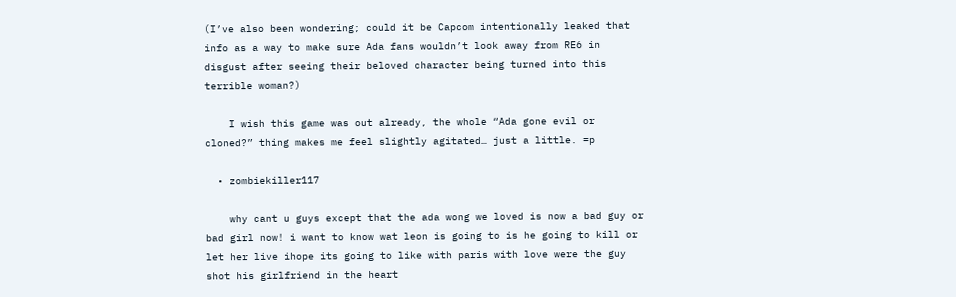(I’ve also been wondering; could it be Capcom intentionally leaked that info as a way to make sure Ada fans wouldn’t look away from RE6 in disgust after seeing their beloved character being turned into this terrible woman?)

    I wish this game was out already, the whole “Ada gone evil or cloned?” thing makes me feel slightly agitated… just a little. =p

  • zombiekiller117

    why cant u guys except that the ada wong we loved is now a bad guy or bad girl now! i want to know wat leon is going to is he going to kill or let her live ihope its going to like with paris with love were the guy shot his girlfriend in the heart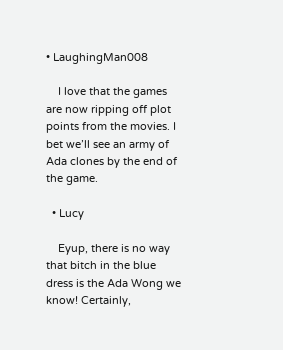• LaughingMan008

    I love that the games are now ripping off plot points from the movies. I bet we’ll see an army of Ada clones by the end of the game.

  • Lucy

    Eyup, there is no way that bitch in the blue dress is the Ada Wong we know! Certainly,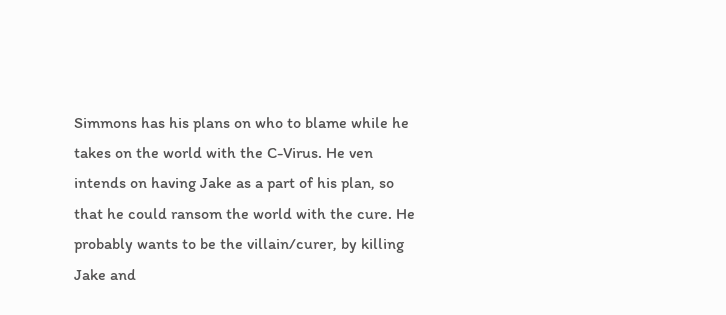Simmons has his plans on who to blame while he takes on the world with the C-Virus. He ven intends on having Jake as a part of his plan, so that he could ransom the world with the cure. He probably wants to be the villain/curer, by killing Jake and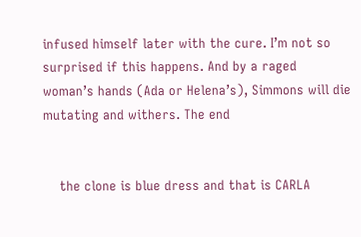infused himself later with the cure. I’m not so surprised if this happens. And by a raged woman’s hands (Ada or Helena’s), Simmons will die mutating and withers. The end


    the clone is blue dress and that is CARLA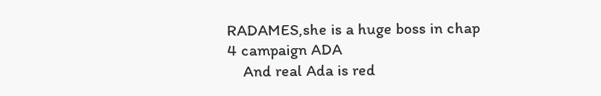RADAMES,she is a huge boss in chap 4 campaign ADA
    And real Ada is red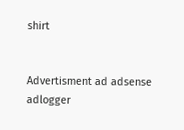shirt


Advertisment ad adsense adlogger